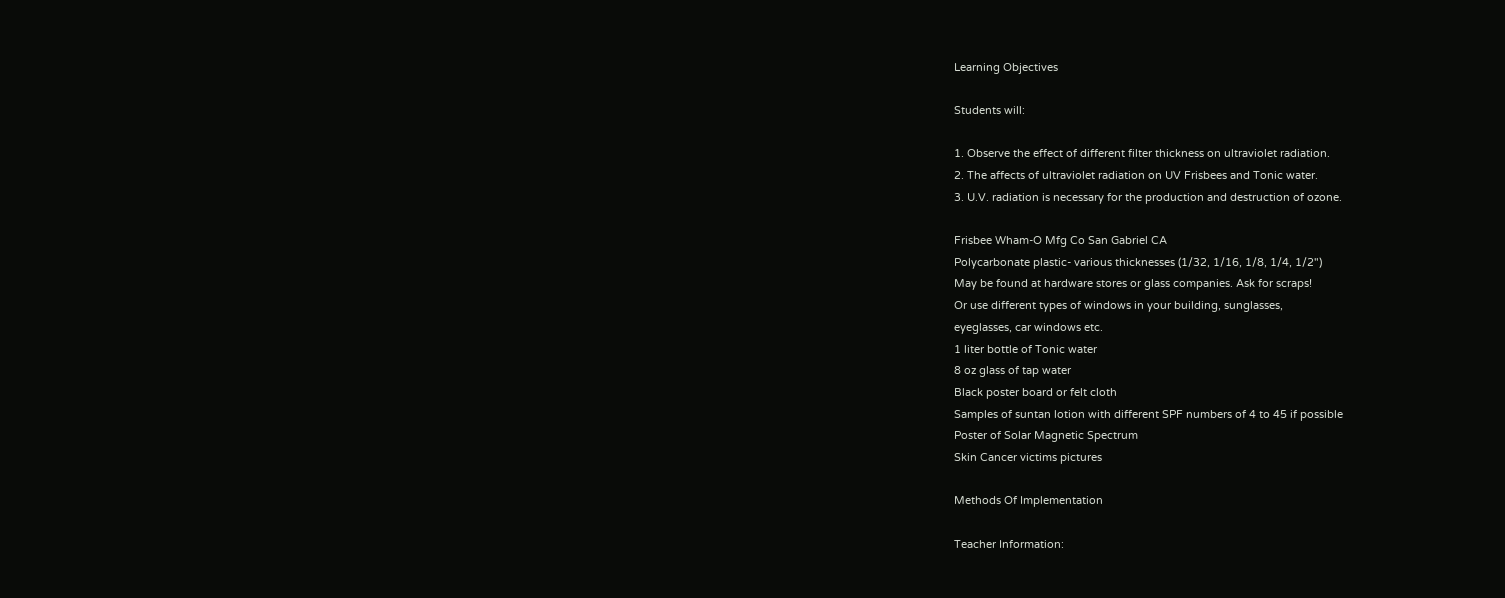Learning Objectives

Students will:

1. Observe the effect of different filter thickness on ultraviolet radiation.
2. The affects of ultraviolet radiation on UV Frisbees and Tonic water.
3. U.V. radiation is necessary for the production and destruction of ozone.

Frisbee Wham-O Mfg Co San Gabriel CA
Polycarbonate plastic- various thicknesses (1/32, 1/16, 1/8, 1/4, 1/2")
May be found at hardware stores or glass companies. Ask for scraps!
Or use different types of windows in your building, sunglasses,
eyeglasses, car windows etc.
1 liter bottle of Tonic water
8 oz glass of tap water
Black poster board or felt cloth
Samples of suntan lotion with different SPF numbers of 4 to 45 if possible
Poster of Solar Magnetic Spectrum
Skin Cancer victims pictures

Methods Of Implementation

Teacher Information: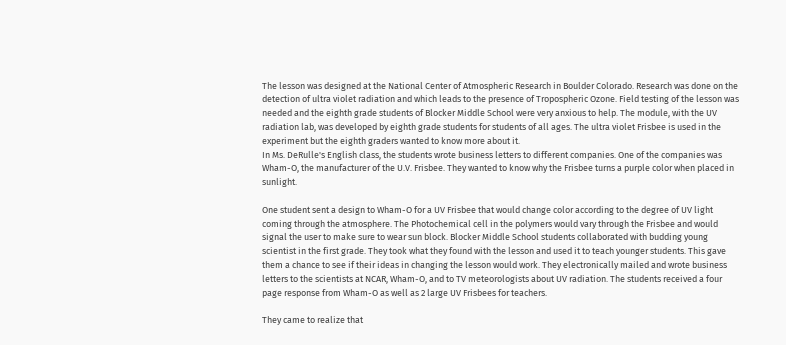The lesson was designed at the National Center of Atmospheric Research in Boulder Colorado. Research was done on the detection of ultra violet radiation and which leads to the presence of Tropospheric Ozone. Field testing of the lesson was needed and the eighth grade students of Blocker Middle School were very anxious to help. The module, with the UV radiation lab, was developed by eighth grade students for students of all ages. The ultra violet Frisbee is used in the experiment but the eighth graders wanted to know more about it.
In Ms. DeRulle's English class, the students wrote business letters to different companies. One of the companies was Wham-O, the manufacturer of the U.V. Frisbee. They wanted to know why the Frisbee turns a purple color when placed in sunlight.

One student sent a design to Wham-O for a UV Frisbee that would change color according to the degree of UV light coming through the atmosphere. The Photochemical cell in the polymers would vary through the Frisbee and would signal the user to make sure to wear sun block. Blocker Middle School students collaborated with budding young scientist in the first grade. They took what they found with the lesson and used it to teach younger students. This gave them a chance to see if their ideas in changing the lesson would work. They electronically mailed and wrote business letters to the scientists at NCAR, Wham-O, and to TV meteorologists about UV radiation. The students received a four page response from Wham-O as well as 2 large UV Frisbees for teachers.

They came to realize that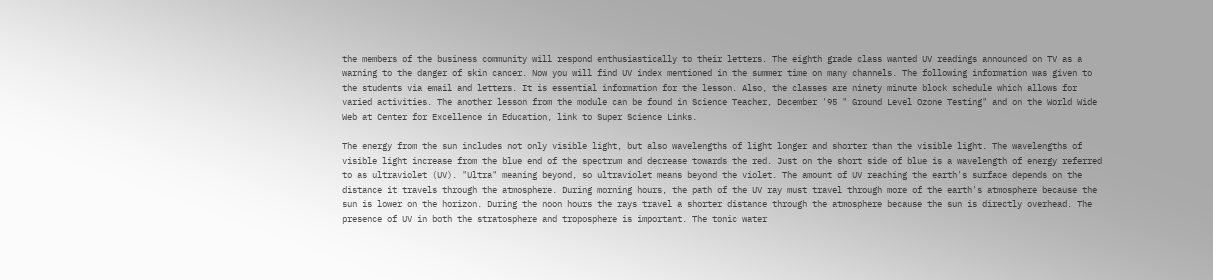the members of the business community will respond enthusiastically to their letters. The eighth grade class wanted UV readings announced on TV as a warning to the danger of skin cancer. Now you will find UV index mentioned in the summer time on many channels. The following information was given to the students via email and letters. It is essential information for the lesson. Also, the classes are ninety minute block schedule which allows for varied activities. The another lesson from the module can be found in Science Teacher, December '95 " Ground Level Ozone Testing" and on the World Wide Web at Center for Excellence in Education, link to Super Science Links.

The energy from the sun includes not only visible light, but also wavelengths of light longer and shorter than the visible light. The wavelengths of visible light increase from the blue end of the spectrum and decrease towards the red. Just on the short side of blue is a wavelength of energy referred to as ultraviolet (UV). "Ultra" meaning beyond, so ultraviolet means beyond the violet. The amount of UV reaching the earth's surface depends on the distance it travels through the atmosphere. During morning hours, the path of the UV ray must travel through more of the earth's atmosphere because the sun is lower on the horizon. During the noon hours the rays travel a shorter distance through the atmosphere because the sun is directly overhead. The presence of UV in both the stratosphere and troposphere is important. The tonic water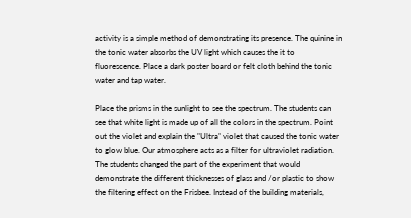activity is a simple method of demonstrating its presence. The quinine in the tonic water absorbs the UV light which causes the it to fluorescence. Place a dark poster board or felt cloth behind the tonic water and tap water.

Place the prisms in the sunlight to see the spectrum. The students can see that white light is made up of all the colors in the spectrum. Point out the violet and explain the "Ultra" violet that caused the tonic water to glow blue. Our atmosphere acts as a filter for ultraviolet radiation. The students changed the part of the experiment that would demonstrate the different thicknesses of glass and /or plastic to show the filtering effect on the Frisbee. Instead of the building materials,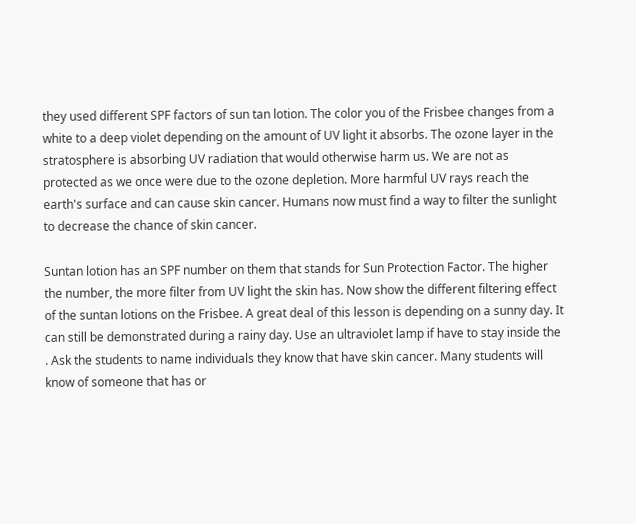they used different SPF factors of sun tan lotion. The color you of the Frisbee changes from a white to a deep violet depending on the amount of UV light it absorbs. The ozone layer in the stratosphere is absorbing UV radiation that would otherwise harm us. We are not as protected as we once were due to the ozone depletion. More harmful UV rays reach the earth's surface and can cause skin cancer. Humans now must find a way to filter the sunlight to decrease the chance of skin cancer.

Suntan lotion has an SPF number on them that stands for Sun Protection Factor. The higher the number, the more filter from UV light the skin has. Now show the different filtering effect of the suntan lotions on the Frisbee. A great deal of this lesson is depending on a sunny day. It can still be demonstrated during a rainy day. Use an ultraviolet lamp if have to stay inside the . Ask the students to name individuals they know that have skin cancer. Many students will know of someone that has or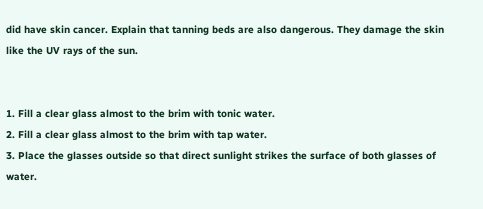did have skin cancer. Explain that tanning beds are also dangerous. They damage the skin like the UV rays of the sun.


1. Fill a clear glass almost to the brim with tonic water.
2. Fill a clear glass almost to the brim with tap water.
3. Place the glasses outside so that direct sunlight strikes the surface of both glasses of water.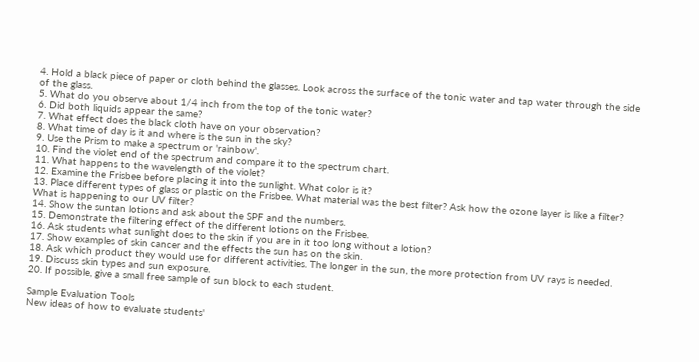4. Hold a black piece of paper or cloth behind the glasses. Look across the surface of the tonic water and tap water through the side of the glass.
5. What do you observe about 1/4 inch from the top of the tonic water?
6. Did both liquids appear the same?
7. What effect does the black cloth have on your observation?
8. What time of day is it and where is the sun in the sky?
9. Use the Prism to make a spectrum or 'rainbow'.
10. Find the violet end of the spectrum and compare it to the spectrum chart.
11. What happens to the wavelength of the violet?
12. Examine the Frisbee before placing it into the sunlight. What color is it?
13. Place different types of glass or plastic on the Frisbee. What material was the best filter? Ask how the ozone layer is like a filter? What is happening to our UV filter?
14. Show the suntan lotions and ask about the SPF and the numbers.
15. Demonstrate the filtering effect of the different lotions on the Frisbee.
16. Ask students what sunlight does to the skin if you are in it too long without a lotion?
17. Show examples of skin cancer and the effects the sun has on the skin.
18. Ask which product they would use for different activities. The longer in the sun, the more protection from UV rays is needed.
19. Discuss skin types and sun exposure.
20. If possible, give a small free sample of sun block to each student.

Sample Evaluation Tools
New ideas of how to evaluate students'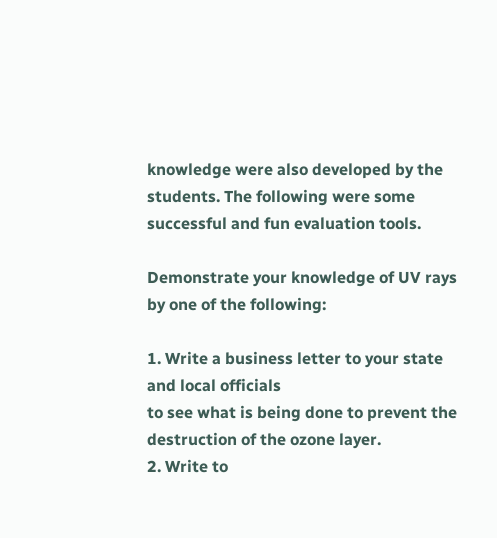knowledge were also developed by the students. The following were some successful and fun evaluation tools.

Demonstrate your knowledge of UV rays by one of the following:

1. Write a business letter to your state and local officials
to see what is being done to prevent the destruction of the ozone layer.
2. Write to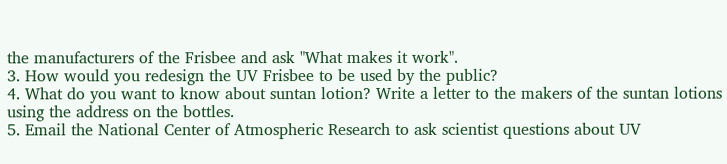the manufacturers of the Frisbee and ask "What makes it work".
3. How would you redesign the UV Frisbee to be used by the public?
4. What do you want to know about suntan lotion? Write a letter to the makers of the suntan lotions using the address on the bottles.
5. Email the National Center of Atmospheric Research to ask scientist questions about UV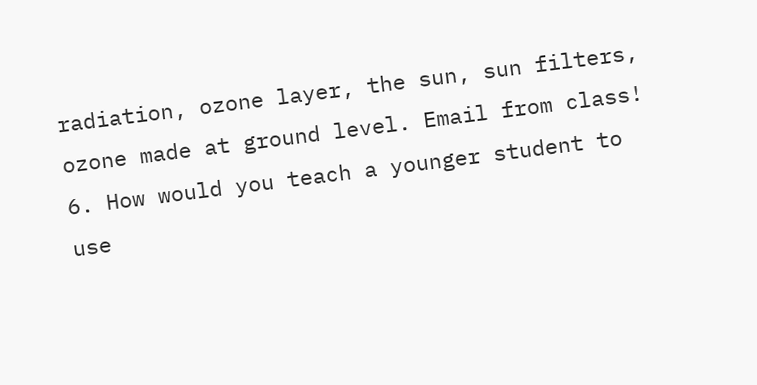radiation, ozone layer, the sun, sun filters, ozone made at ground level. Email from class!
6. How would you teach a younger student to use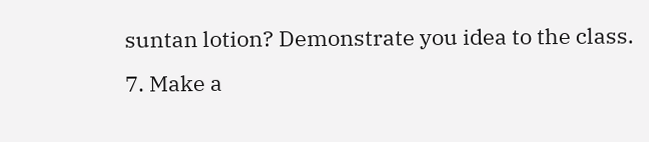suntan lotion? Demonstrate you idea to the class.
7. Make a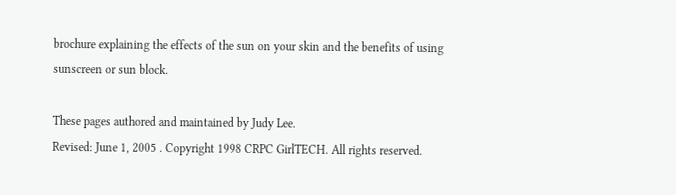brochure explaining the effects of the sun on your skin and the benefits of using sunscreen or sun block.

These pages authored and maintained by Judy Lee.
Revised: June 1, 2005 . Copyright 1998 CRPC GirlTECH. All rights reserved.